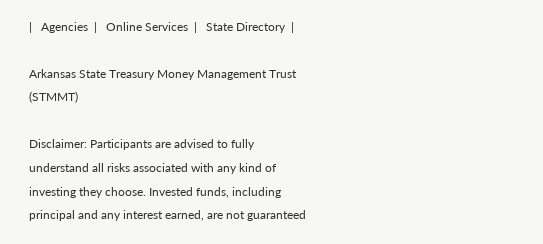|   Agencies  |   Online Services  |   State Directory  |

Arkansas State Treasury Money Management Trust (STMMT)

Disclaimer: Participants are advised to fully understand all risks associated with any kind of investing they choose. Invested funds, including principal and any interest earned, are not guaranteed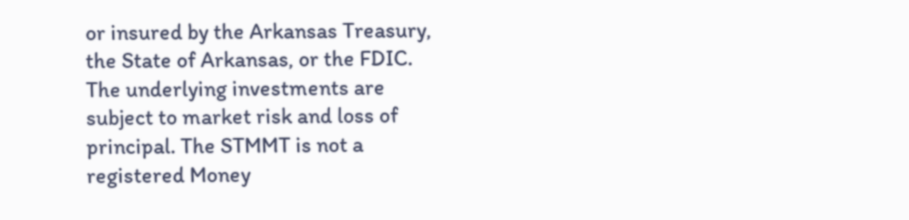or insured by the Arkansas Treasury, the State of Arkansas, or the FDIC. The underlying investments are subject to market risk and loss of principal. The STMMT is not a registered Money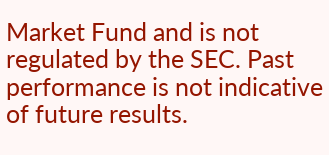Market Fund and is not regulated by the SEC. Past performance is not indicative of future results.